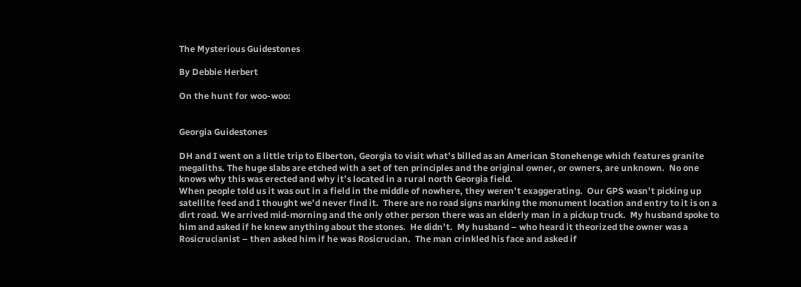The Mysterious Guidestones

By Debbie Herbert

On the hunt for woo-woo:


Georgia Guidestones

DH and I went on a little trip to Elberton, Georgia to visit what’s billed as an American Stonehenge which features granite megaliths. The huge slabs are etched with a set of ten principles and the original owner, or owners, are unknown.  No one knows why this was erected and why it’s located in a rural north Georgia field.
When people told us it was out in a field in the middle of nowhere, they weren’t exaggerating.  Our GPS wasn’t picking up satellite feed and I thought we’d never find it.  There are no road signs marking the monument location and entry to it is on a dirt road. We arrived mid-morning and the only other person there was an elderly man in a pickup truck.  My husband spoke to him and asked if he knew anything about the stones.  He didn’t.  My husband – who heard it theorized the owner was a Rosicrucianist – then asked him if he was Rosicrucian.  The man crinkled his face and asked if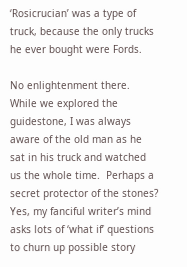‘Rosicrucian’ was a type of truck, because the only trucks he ever bought were Fords.

No enlightenment there.  While we explored the guidestone, I was always aware of the old man as he sat in his truck and watched us the whole time.  Perhaps a secret protector of the stones?  Yes, my fanciful writer’s mind asks lots of ‘what if’ questions to churn up possible story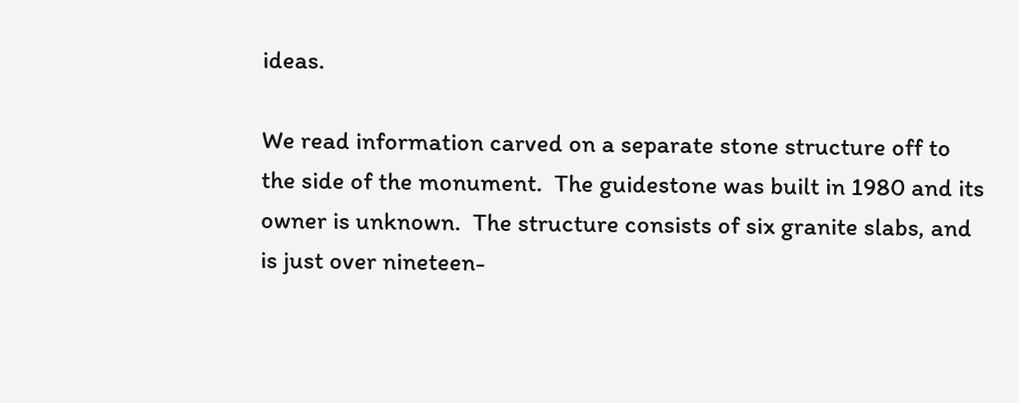ideas.

We read information carved on a separate stone structure off to the side of the monument.  The guidestone was built in 1980 and its owner is unknown.  The structure consists of six granite slabs, and is just over nineteen-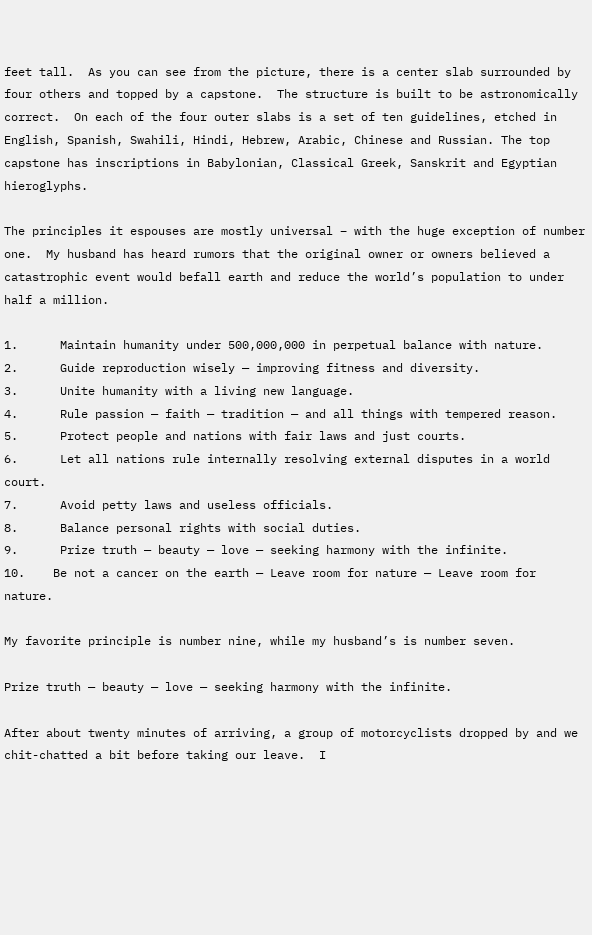feet tall.  As you can see from the picture, there is a center slab surrounded by four others and topped by a capstone.  The structure is built to be astronomically correct.  On each of the four outer slabs is a set of ten guidelines, etched in English, Spanish, Swahili, Hindi, Hebrew, Arabic, Chinese and Russian. The top capstone has inscriptions in Babylonian, Classical Greek, Sanskrit and Egyptian hieroglyphs.

The principles it espouses are mostly universal – with the huge exception of number one.  My husband has heard rumors that the original owner or owners believed a catastrophic event would befall earth and reduce the world’s population to under half a million.

1.      Maintain humanity under 500,000,000 in perpetual balance with nature.
2.      Guide reproduction wisely — improving fitness and diversity.
3.      Unite humanity with a living new language.
4.      Rule passion — faith — tradition — and all things with tempered reason.
5.      Protect people and nations with fair laws and just courts.
6.      Let all nations rule internally resolving external disputes in a world court.
7.      Avoid petty laws and useless officials.
8.      Balance personal rights with social duties.
9.      Prize truth — beauty — love — seeking harmony with the infinite.
10.    Be not a cancer on the earth — Leave room for nature — Leave room for nature.

My favorite principle is number nine, while my husband’s is number seven.

Prize truth — beauty — love — seeking harmony with the infinite.

After about twenty minutes of arriving, a group of motorcyclists dropped by and we chit-chatted a bit before taking our leave.  I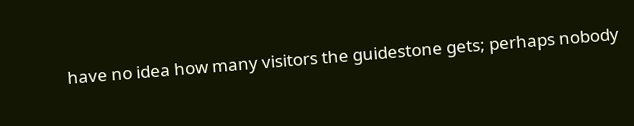have no idea how many visitors the guidestone gets; perhaps nobody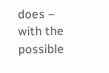does – with the possible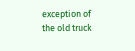exception of the old truck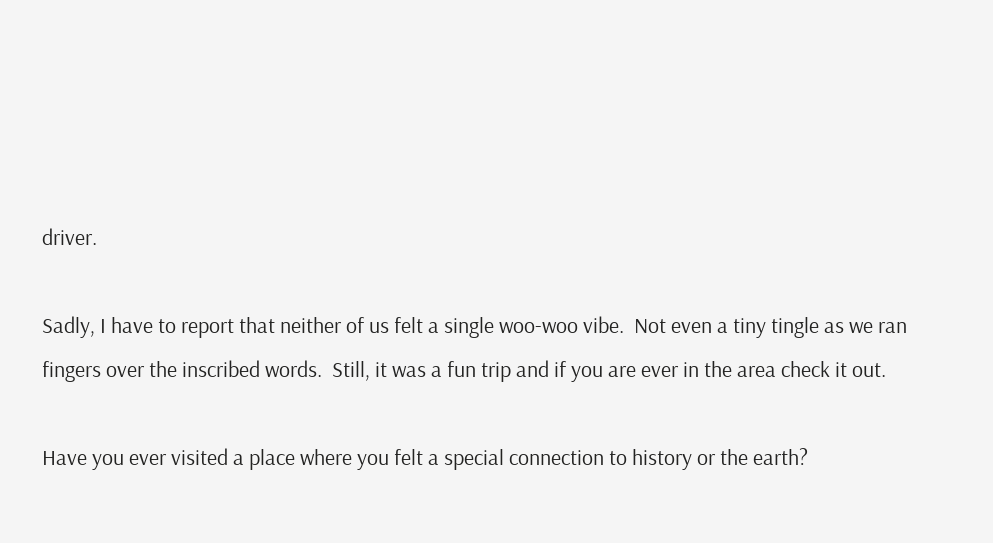driver.

Sadly, I have to report that neither of us felt a single woo-woo vibe.  Not even a tiny tingle as we ran fingers over the inscribed words.  Still, it was a fun trip and if you are ever in the area check it out.

Have you ever visited a place where you felt a special connection to history or the earth?